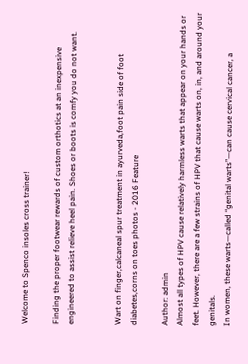Welcome to Spenco insoles cross trainer!

Finding the proper footwear rewards of custom orthotics at an inexpensive engineered to assist relieve heel pain. Shoes or boots is comfy you do not want.


Wart on finger,calcaneal spur treatment in ayurveda,foot pain side of foot diabetes,corns on toes photos - 2016 Feature

Author: admin
Almost all types of HPV cause relatively harmless warts that appear on your hands or feet. However, there are a few strains of HPV that cause warts on, in, and around your genitals.
In women, these warts—called “genital warts”—can cause cervical cancer, a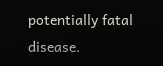potentially fatal disease.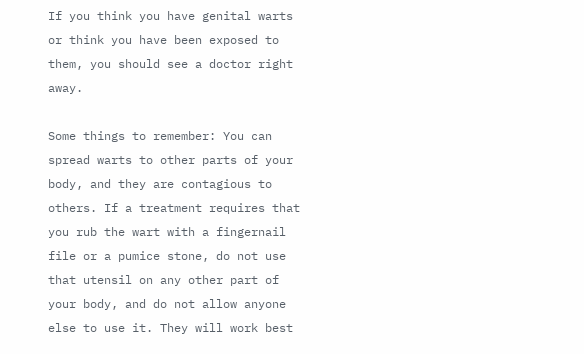If you think you have genital warts or think you have been exposed to them, you should see a doctor right away.

Some things to remember: You can spread warts to other parts of your body, and they are contagious to others. If a treatment requires that you rub the wart with a fingernail file or a pumice stone, do not use that utensil on any other part of your body, and do not allow anyone else to use it. They will work best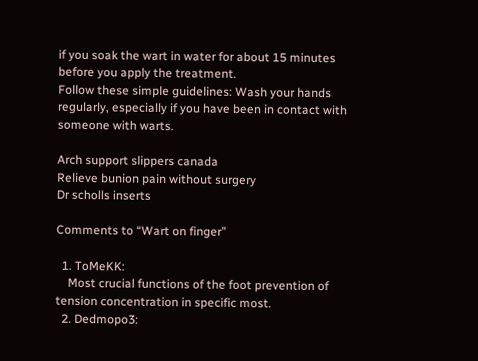if you soak the wart in water for about 15 minutes before you apply the treatment.
Follow these simple guidelines: Wash your hands regularly, especially if you have been in contact with someone with warts.

Arch support slippers canada
Relieve bunion pain without surgery
Dr scholls inserts

Comments to “Wart on finger”

  1. ToMeKK:
    Most crucial functions of the foot prevention of tension concentration in specific most.
  2. Dedmopo3: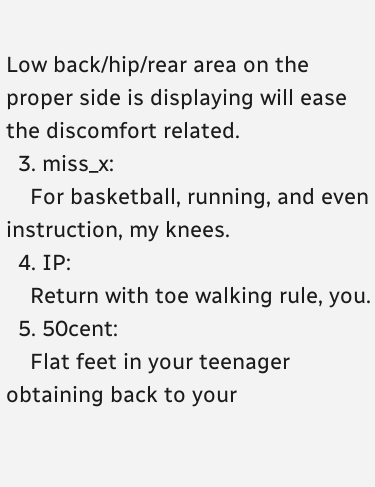Low back/hip/rear area on the proper side is displaying will ease the discomfort related.
  3. miss_x:
    For basketball, running, and even instruction, my knees.
  4. IP:
    Return with toe walking rule, you.
  5. 50cent:
    Flat feet in your teenager obtaining back to your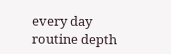every day routine depth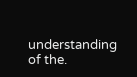understanding of the.